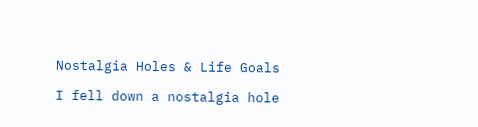Nostalgia Holes & Life Goals

I fell down a nostalgia hole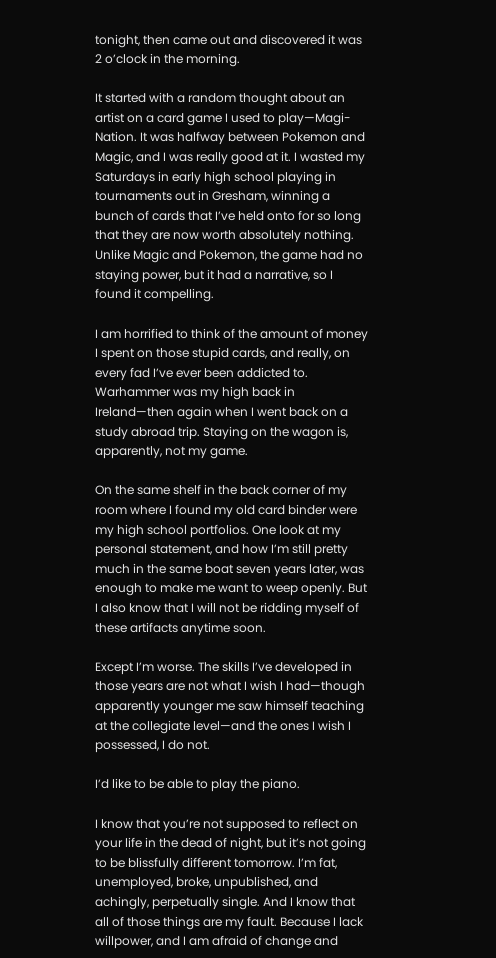tonight, then came out and discovered it was 2 o’clock in the morning.

It started with a random thought about an artist on a card game I used to play—Magi-Nation. It was halfway between Pokemon and Magic, and I was really good at it. I wasted my Saturdays in early high school playing in tournaments out in Gresham, winning a bunch of cards that I’ve held onto for so long that they are now worth absolutely nothing. Unlike Magic and Pokemon, the game had no staying power, but it had a narrative, so I found it compelling.

I am horrified to think of the amount of money I spent on those stupid cards, and really, on every fad I’ve ever been addicted to. Warhammer was my high back in Ireland—then again when I went back on a study abroad trip. Staying on the wagon is, apparently, not my game.

On the same shelf in the back corner of my room where I found my old card binder were my high school portfolios. One look at my personal statement, and how I’m still pretty much in the same boat seven years later, was enough to make me want to weep openly. But I also know that I will not be ridding myself of these artifacts anytime soon.

Except I’m worse. The skills I’ve developed in those years are not what I wish I had—though apparently younger me saw himself teaching at the collegiate level—and the ones I wish I possessed, I do not.

I’d like to be able to play the piano.

I know that you’re not supposed to reflect on your life in the dead of night, but it’s not going to be blissfully different tomorrow. I’m fat, unemployed, broke, unpublished, and achingly, perpetually single. And I know that all of those things are my fault. Because I lack willpower, and I am afraid of change and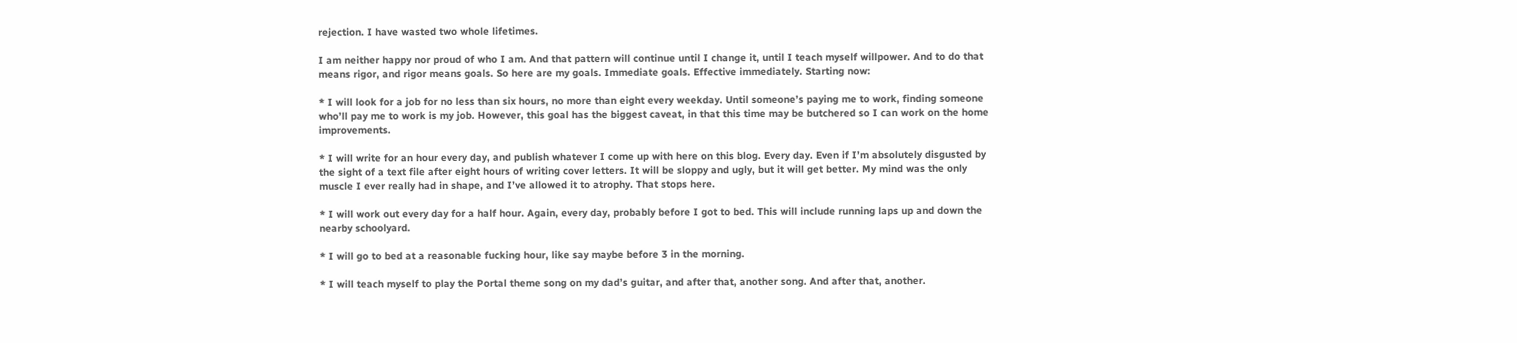rejection. I have wasted two whole lifetimes.

I am neither happy nor proud of who I am. And that pattern will continue until I change it, until I teach myself willpower. And to do that means rigor, and rigor means goals. So here are my goals. Immediate goals. Effective immediately. Starting now:

* I will look for a job for no less than six hours, no more than eight every weekday. Until someone’s paying me to work, finding someone who’ll pay me to work is my job. However, this goal has the biggest caveat, in that this time may be butchered so I can work on the home improvements.

* I will write for an hour every day, and publish whatever I come up with here on this blog. Every day. Even if I’m absolutely disgusted by the sight of a text file after eight hours of writing cover letters. It will be sloppy and ugly, but it will get better. My mind was the only muscle I ever really had in shape, and I’ve allowed it to atrophy. That stops here.

* I will work out every day for a half hour. Again, every day, probably before I got to bed. This will include running laps up and down the nearby schoolyard.

* I will go to bed at a reasonable fucking hour, like say maybe before 3 in the morning.

* I will teach myself to play the Portal theme song on my dad’s guitar, and after that, another song. And after that, another.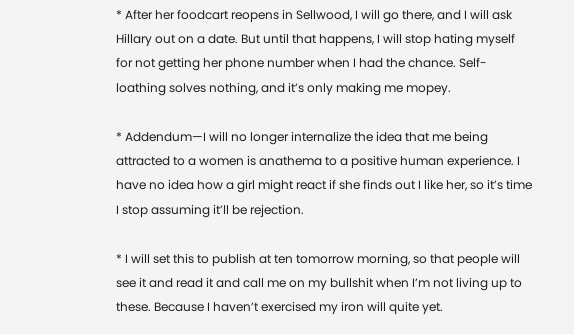* After her foodcart reopens in Sellwood, I will go there, and I will ask Hillary out on a date. But until that happens, I will stop hating myself for not getting her phone number when I had the chance. Self-loathing solves nothing, and it’s only making me mopey.

* Addendum—I will no longer internalize the idea that me being attracted to a women is anathema to a positive human experience. I have no idea how a girl might react if she finds out I like her, so it’s time I stop assuming it’ll be rejection.

* I will set this to publish at ten tomorrow morning, so that people will see it and read it and call me on my bullshit when I’m not living up to these. Because I haven’t exercised my iron will quite yet.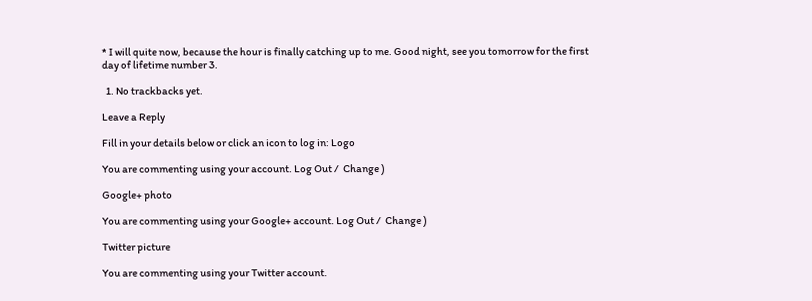* I will quite now, because the hour is finally catching up to me. Good night, see you tomorrow for the first day of lifetime number 3.

  1. No trackbacks yet.

Leave a Reply

Fill in your details below or click an icon to log in: Logo

You are commenting using your account. Log Out /  Change )

Google+ photo

You are commenting using your Google+ account. Log Out /  Change )

Twitter picture

You are commenting using your Twitter account.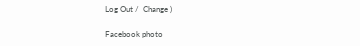Log Out /  Change )

Facebook photo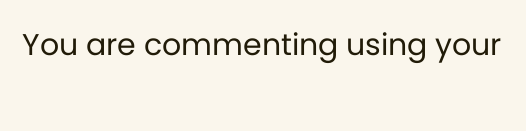You are commenting using your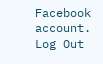Facebook account. Log Out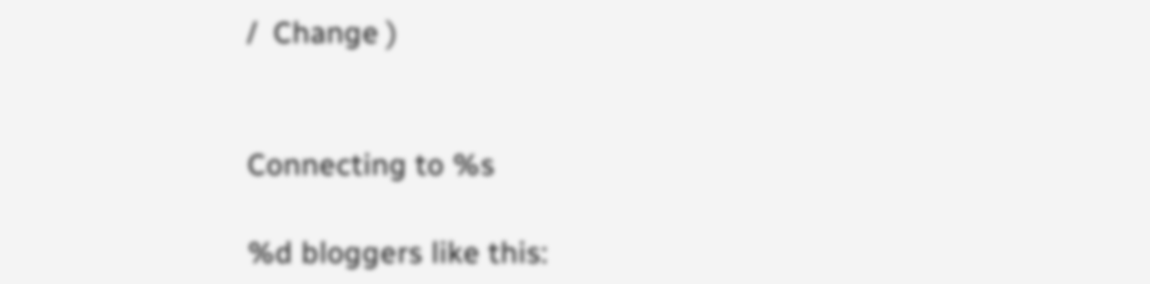/  Change )


Connecting to %s

%d bloggers like this: